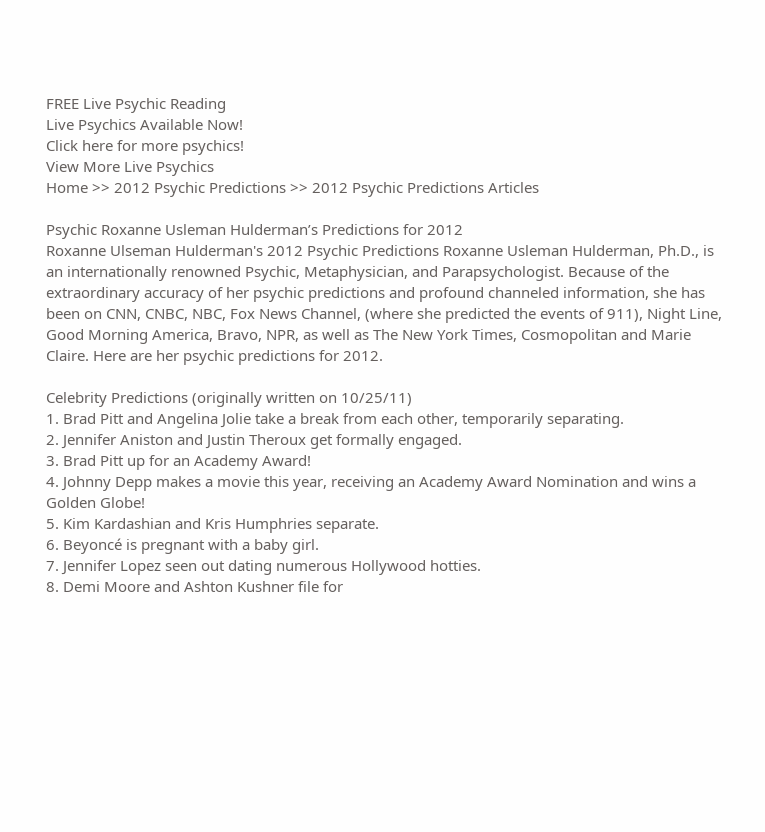FREE Live Psychic Reading
Live Psychics Available Now!
Click here for more psychics!
View More Live Psychics
Home >> 2012 Psychic Predictions >> 2012 Psychic Predictions Articles

Psychic Roxanne Usleman Hulderman’s Predictions for 2012
Roxanne Ulseman Hulderman's 2012 Psychic Predictions Roxanne Usleman Hulderman, Ph.D., is an internationally renowned Psychic, Metaphysician, and Parapsychologist. Because of the extraordinary accuracy of her psychic predictions and profound channeled information, she has been on CNN, CNBC, NBC, Fox News Channel, (where she predicted the events of 911), Night Line, Good Morning America, Bravo, NPR, as well as The New York Times, Cosmopolitan and Marie Claire. Here are her psychic predictions for 2012.

Celebrity Predictions (originally written on 10/25/11)
1. Brad Pitt and Angelina Jolie take a break from each other, temporarily separating.
2. Jennifer Aniston and Justin Theroux get formally engaged.
3. Brad Pitt up for an Academy Award!
4. Johnny Depp makes a movie this year, receiving an Academy Award Nomination and wins a Golden Globe!
5. Kim Kardashian and Kris Humphries separate.
6. Beyoncé is pregnant with a baby girl.
7. Jennifer Lopez seen out dating numerous Hollywood hotties.
8. Demi Moore and Ashton Kushner file for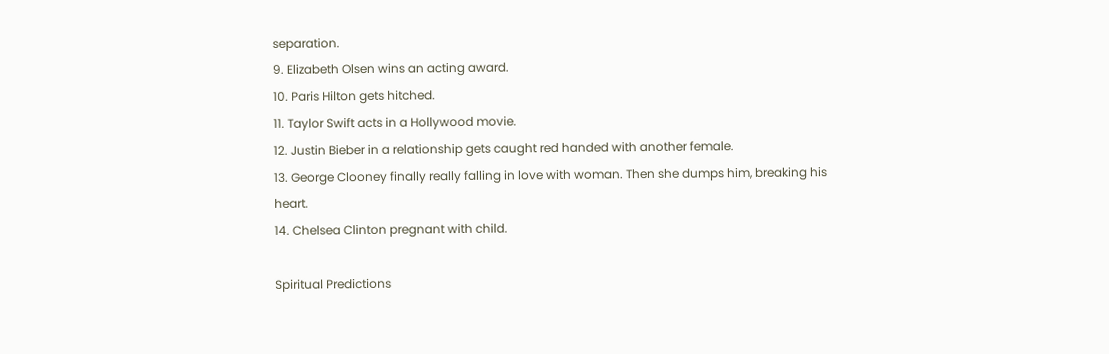separation.
9. Elizabeth Olsen wins an acting award.
10. Paris Hilton gets hitched.
11. Taylor Swift acts in a Hollywood movie.
12. Justin Bieber in a relationship gets caught red handed with another female.
13. George Clooney finally really falling in love with woman. Then she dumps him, breaking his heart.
14. Chelsea Clinton pregnant with child.

Spiritual Predictions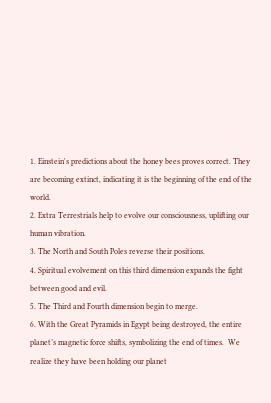1. Einstein's predictions about the honey bees proves correct. They are becoming extinct, indicating it is the beginning of the end of the world.
2. Extra Terrestrials help to evolve our consciousness, uplifting our human vibration.
3. The North and South Poles reverse their positions.
4. Spiritual evolvement on this third dimension expands the fight between good and evil.
5. The Third and Fourth dimension begin to merge.
6. With the Great Pyramids in Egypt being destroyed, the entire planet’s magnetic force shifts, symbolizing the end of times.  We realize they have been holding our planet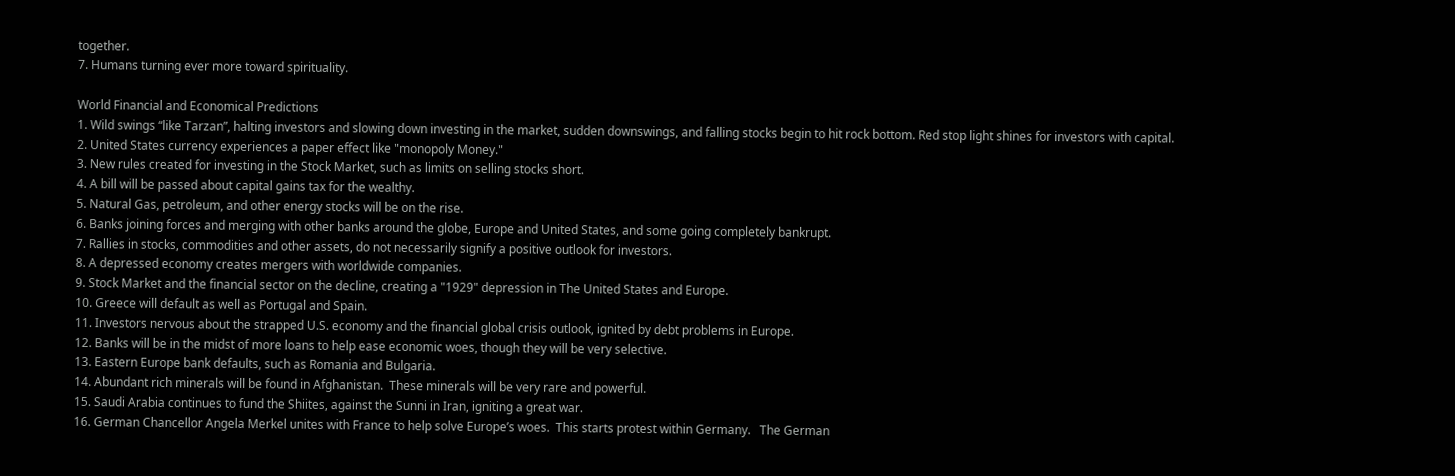together.
7. Humans turning ever more toward spirituality.

World Financial and Economical Predictions
1. Wild swings “like Tarzan”, halting investors and slowing down investing in the market, sudden downswings, and falling stocks begin to hit rock bottom. Red stop light shines for investors with capital.
2. United States currency experiences a paper effect like "monopoly Money."
3. New rules created for investing in the Stock Market, such as limits on selling stocks short.
4. A bill will be passed about capital gains tax for the wealthy.
5. Natural Gas, petroleum, and other energy stocks will be on the rise.
6. Banks joining forces and merging with other banks around the globe, Europe and United States, and some going completely bankrupt.
7. Rallies in stocks, commodities and other assets, do not necessarily signify a positive outlook for investors.
8. A depressed economy creates mergers with worldwide companies.
9. Stock Market and the financial sector on the decline, creating a "1929" depression in The United States and Europe.
10. Greece will default as well as Portugal and Spain.
11. Investors nervous about the strapped U.S. economy and the financial global crisis outlook, ignited by debt problems in Europe.
12. Banks will be in the midst of more loans to help ease economic woes, though they will be very selective.
13. Eastern Europe bank defaults, such as Romania and Bulgaria.
14. Abundant rich minerals will be found in Afghanistan.  These minerals will be very rare and powerful.
15. Saudi Arabia continues to fund the Shiites, against the Sunni in Iran, igniting a great war.
16. German Chancellor Angela Merkel unites with France to help solve Europe’s woes.  This starts protest within Germany.   The German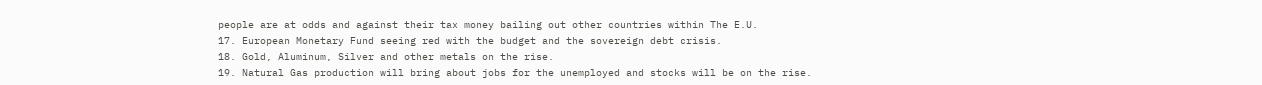people are at odds and against their tax money bailing out other countries within The E.U.
17. European Monetary Fund seeing red with the budget and the sovereign debt crisis.
18. Gold, Aluminum, Silver and other metals on the rise.
19. Natural Gas production will bring about jobs for the unemployed and stocks will be on the rise.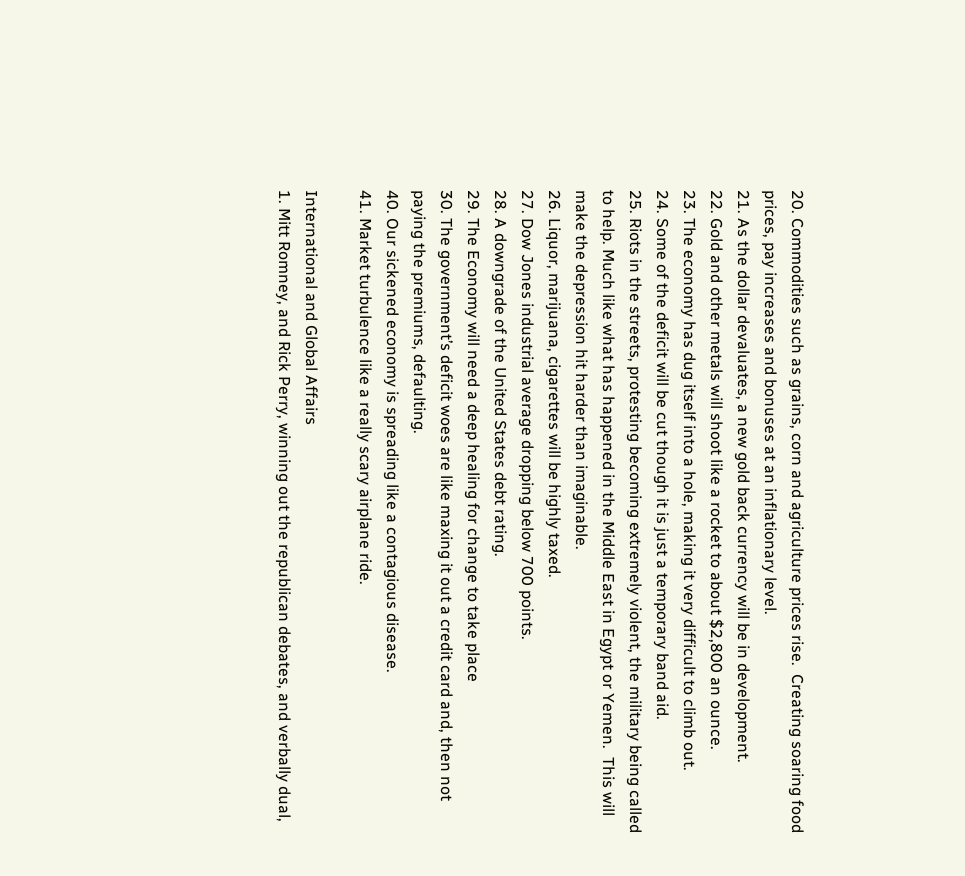20. Commodities such as grains, corn and agriculture prices rise.  Creating soaring food prices, pay increases and bonuses at an inflationary level.
21. As the dollar devaluates, a new gold back currency will be in development.
22. Gold and other metals will shoot like a rocket to about $2,800 an ounce.
23. The economy has dug itself into a hole, making it very difficult to climb out.
24. Some of the deficit will be cut though it is just a temporary band aid.
25. Riots in the streets, protesting becoming extremely violent, the military being called to help. Much like what has happened in the Middle East in Egypt or Yemen.  This will make the depression hit harder than imaginable.
26. Liquor, marijuana, cigarettes will be highly taxed.
27. Dow Jones industrial average dropping below 700 points.
28. A downgrade of the United States debt rating.
29. The Economy will need a deep healing for change to take place
30. The government’s deficit woes are like maxing it out a credit card and, then not paying the premiums, defaulting.
40. Our sickened economy is spreading like a contagious disease.
41. Market turbulence like a really scary airplane ride.

International and Global Affairs
1. Mitt Romney, and Rick Perry, winning out the republican debates, and verbally dual,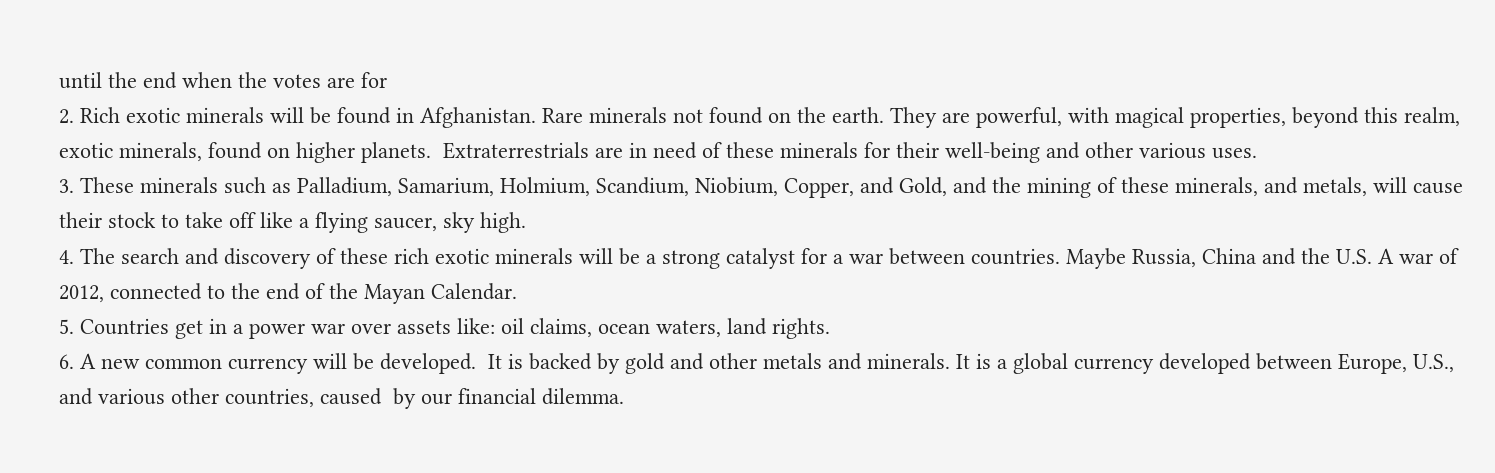until the end when the votes are for
2. Rich exotic minerals will be found in Afghanistan. Rare minerals not found on the earth. They are powerful, with magical properties, beyond this realm, exotic minerals, found on higher planets.  Extraterrestrials are in need of these minerals for their well-being and other various uses.
3. These minerals such as Palladium, Samarium, Holmium, Scandium, Niobium, Copper, and Gold, and the mining of these minerals, and metals, will cause their stock to take off like a flying saucer, sky high.
4. The search and discovery of these rich exotic minerals will be a strong catalyst for a war between countries. Maybe Russia, China and the U.S. A war of 2012, connected to the end of the Mayan Calendar.
5. Countries get in a power war over assets like: oil claims, ocean waters, land rights.
6. A new common currency will be developed.  It is backed by gold and other metals and minerals. It is a global currency developed between Europe, U.S., and various other countries, caused  by our financial dilemma.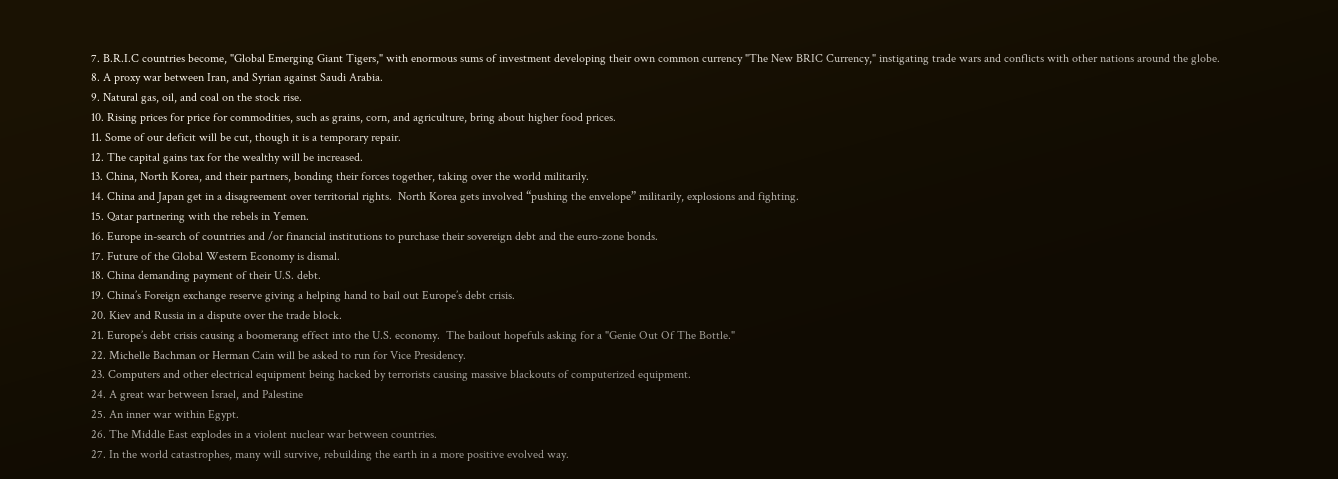7. B.R.I.C countries become, "Global Emerging Giant Tigers," with enormous sums of investment developing their own common currency "The New BRIC Currency," instigating trade wars and conflicts with other nations around the globe.
8. A proxy war between Iran, and Syrian against Saudi Arabia.
9. Natural gas, oil, and coal on the stock rise.
10. Rising prices for price for commodities, such as grains, corn, and agriculture, bring about higher food prices.
11. Some of our deficit will be cut, though it is a temporary repair.
12. The capital gains tax for the wealthy will be increased.
13. China, North Korea, and their partners, bonding their forces together, taking over the world militarily.
14. China and Japan get in a disagreement over territorial rights.  North Korea gets involved “pushing the envelope” militarily, explosions and fighting.
15. Qatar partnering with the rebels in Yemen.
16. Europe in-search of countries and /or financial institutions to purchase their sovereign debt and the euro-zone bonds.
17. Future of the Global Western Economy is dismal.
18. China demanding payment of their U.S. debt.
19. China’s Foreign exchange reserve giving a helping hand to bail out Europe’s debt crisis.
20. Kiev and Russia in a dispute over the trade block.
21. Europe’s debt crisis causing a boomerang effect into the U.S. economy.  The bailout hopefuls asking for a "Genie Out Of The Bottle."
22. Michelle Bachman or Herman Cain will be asked to run for Vice Presidency.
23. Computers and other electrical equipment being hacked by terrorists causing massive blackouts of computerized equipment.
24. A great war between Israel, and Palestine
25. An inner war within Egypt.
26. The Middle East explodes in a violent nuclear war between countries.
27. In the world catastrophes, many will survive, rebuilding the earth in a more positive evolved way.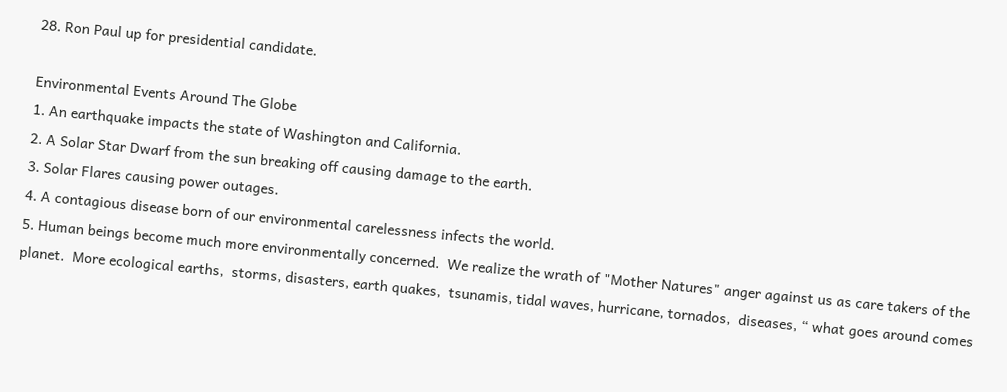28. Ron Paul up for presidential candidate.

Environmental Events Around The Globe
1. An earthquake impacts the state of Washington and California.
2. A Solar Star Dwarf from the sun breaking off causing damage to the earth.
3. Solar Flares causing power outages.
4. A contagious disease born of our environmental carelessness infects the world.
5. Human beings become much more environmentally concerned.  We realize the wrath of "Mother Natures" anger against us as care takers of the planet.  More ecological earths,  storms, disasters, earth quakes,  tsunamis, tidal waves, hurricane, tornados,  diseases, “ what goes around comes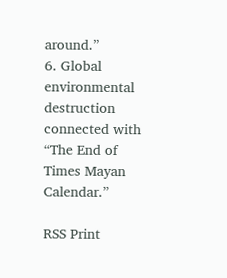around.”
6. Global environmental destruction connected with “The End of Times Mayan Calendar.”

RSS Print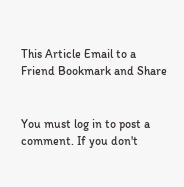This Article Email to a Friend Bookmark and Share


You must log in to post a comment. If you don't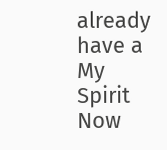already have a My Spirit Now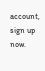account, sign up now.